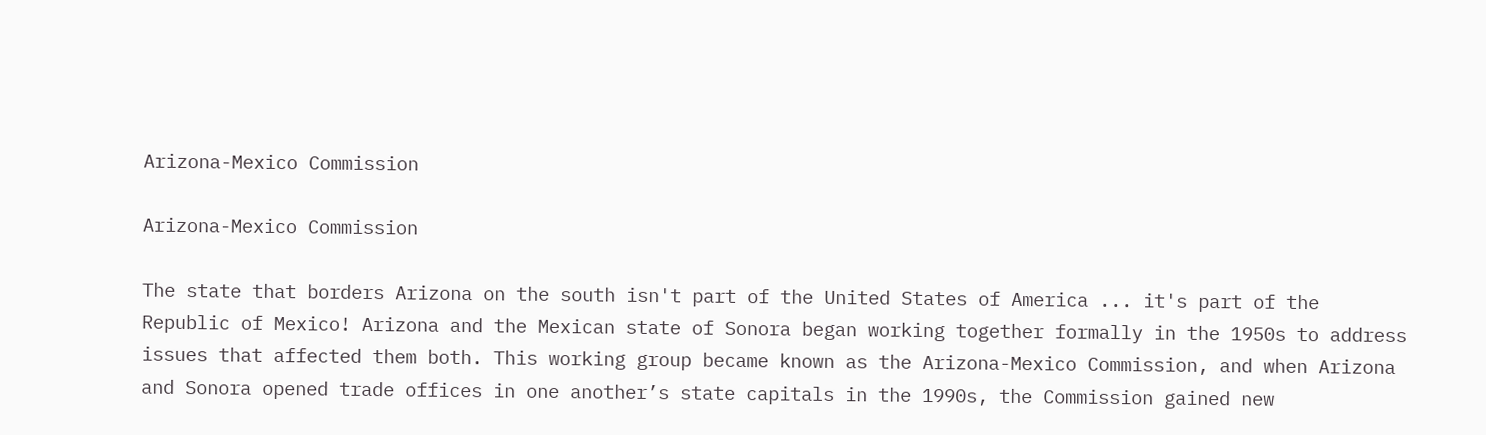Arizona-Mexico Commission

Arizona-Mexico Commission

The state that borders Arizona on the south isn't part of the United States of America ... it's part of the Republic of Mexico! Arizona and the Mexican state of Sonora began working together formally in the 1950s to address issues that affected them both. This working group became known as the Arizona-Mexico Commission, and when Arizona and Sonora opened trade offices in one another’s state capitals in the 1990s, the Commission gained new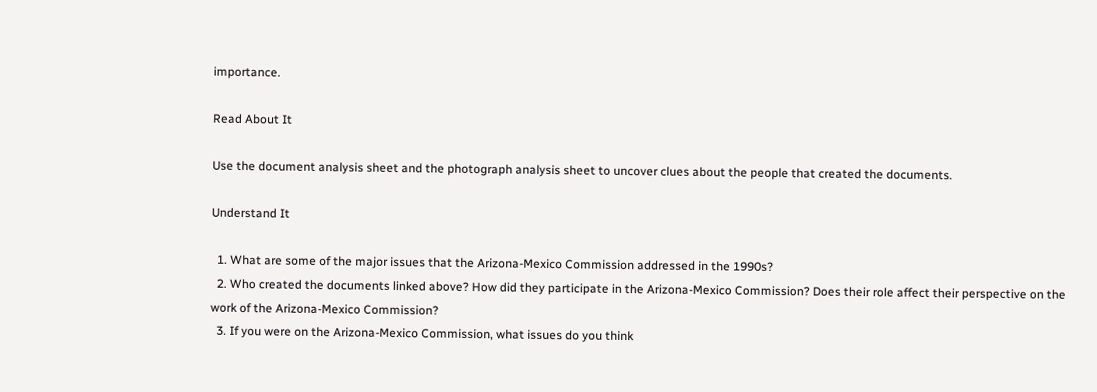importance.

Read About It

Use the document analysis sheet and the photograph analysis sheet to uncover clues about the people that created the documents.

Understand It

  1. What are some of the major issues that the Arizona-Mexico Commission addressed in the 1990s?
  2. Who created the documents linked above? How did they participate in the Arizona-Mexico Commission? Does their role affect their perspective on the work of the Arizona-Mexico Commission?
  3. If you were on the Arizona-Mexico Commission, what issues do you think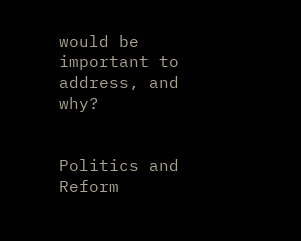would be important to address, and why?


Politics and Reform